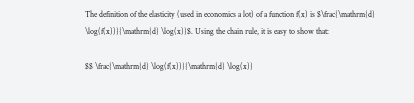The definition of the elasticity (used in economics a lot) of a function f(x) is $\frac{\mathrm{d} \log(f(x))}{\mathrm{d} \log(x)}$. Using the chain rule, it is easy to show that:

$$ \frac{\mathrm{d} \log(f(x))}{\mathrm{d} \log(x)}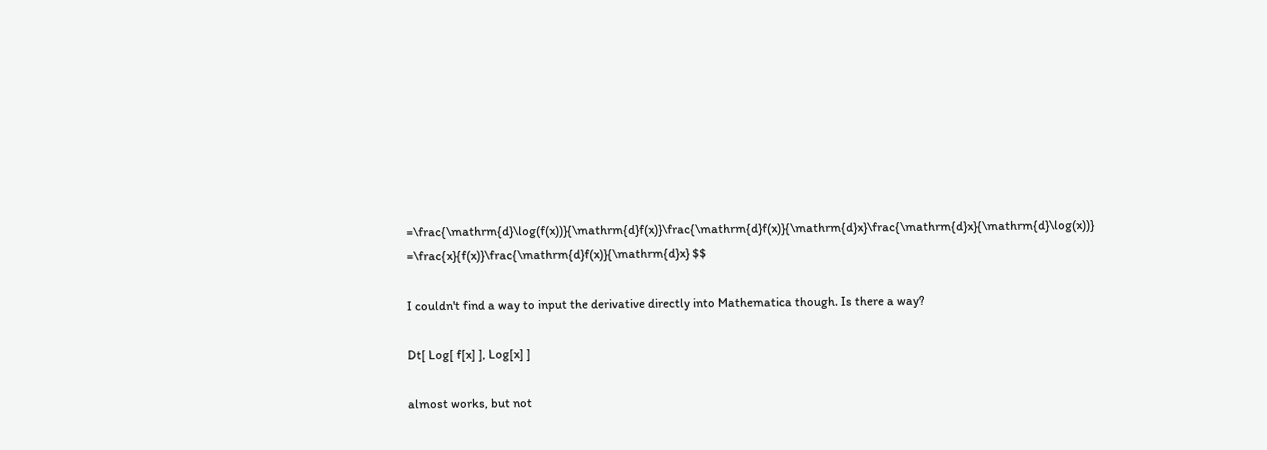=\frac{\mathrm{d}\log(f(x))}{\mathrm{d}f(x)}\frac{\mathrm{d}f(x)}{\mathrm{d}x}\frac{\mathrm{d}x}{\mathrm{d}\log(x))} =\frac{x}{f(x)}\frac{\mathrm{d}f(x)}{\mathrm{d}x} $$

I couldn't find a way to input the derivative directly into Mathematica though. Is there a way?

Dt[ Log[ f[x] ], Log[x] ]

almost works, but not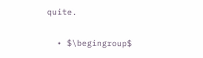quite.

  • $\begingroup$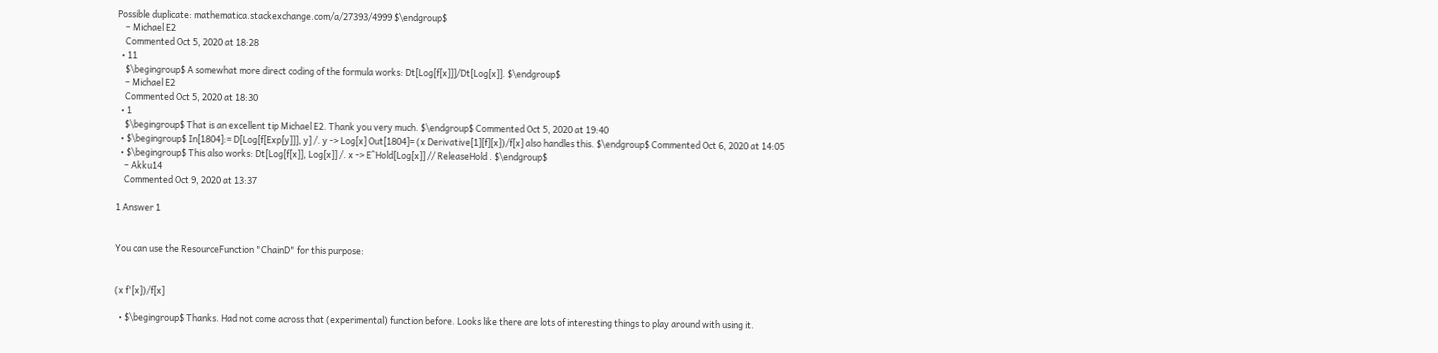Possible duplicate: mathematica.stackexchange.com/a/27393/4999 $\endgroup$
    – Michael E2
    Commented Oct 5, 2020 at 18:28
  • 11
    $\begingroup$ A somewhat more direct coding of the formula works: Dt[Log[f[x]]]/Dt[Log[x]]. $\endgroup$
    – Michael E2
    Commented Oct 5, 2020 at 18:30
  • 1
    $\begingroup$ That is an excellent tip Michael E2. Thank you very much. $\endgroup$ Commented Oct 5, 2020 at 19:40
  • $\begingroup$ In[1804]:= D[Log[f[Exp[y]]], y] /. y -> Log[x] Out[1804]= (x Derivative[1][f][x])/f[x] also handles this. $\endgroup$ Commented Oct 6, 2020 at 14:05
  • $\begingroup$ This also works: Dt[Log[f[x]], Log[x]] /. x -> E^Hold[Log[x]] // ReleaseHold . $\endgroup$
    – Akku14
    Commented Oct 9, 2020 at 13:37

1 Answer 1


You can use the ResourceFunction "ChainD" for this purpose:


(x f'[x])/f[x]

  • $\begingroup$ Thanks. Had not come across that (experimental) function before. Looks like there are lots of interesting things to play around with using it.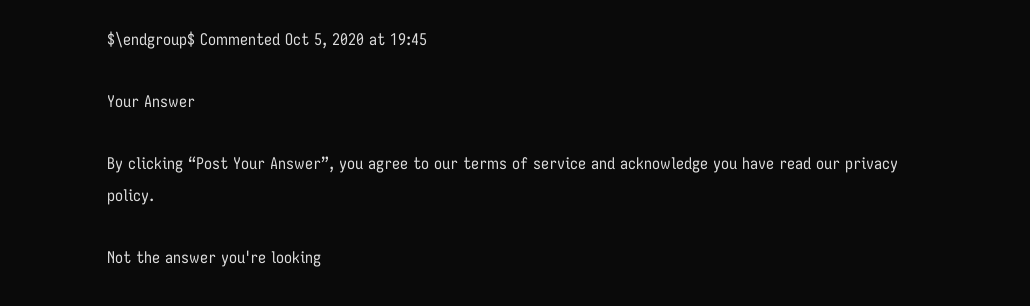$\endgroup$ Commented Oct 5, 2020 at 19:45

Your Answer

By clicking “Post Your Answer”, you agree to our terms of service and acknowledge you have read our privacy policy.

Not the answer you're looking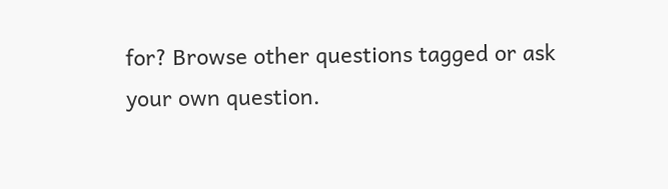for? Browse other questions tagged or ask your own question.